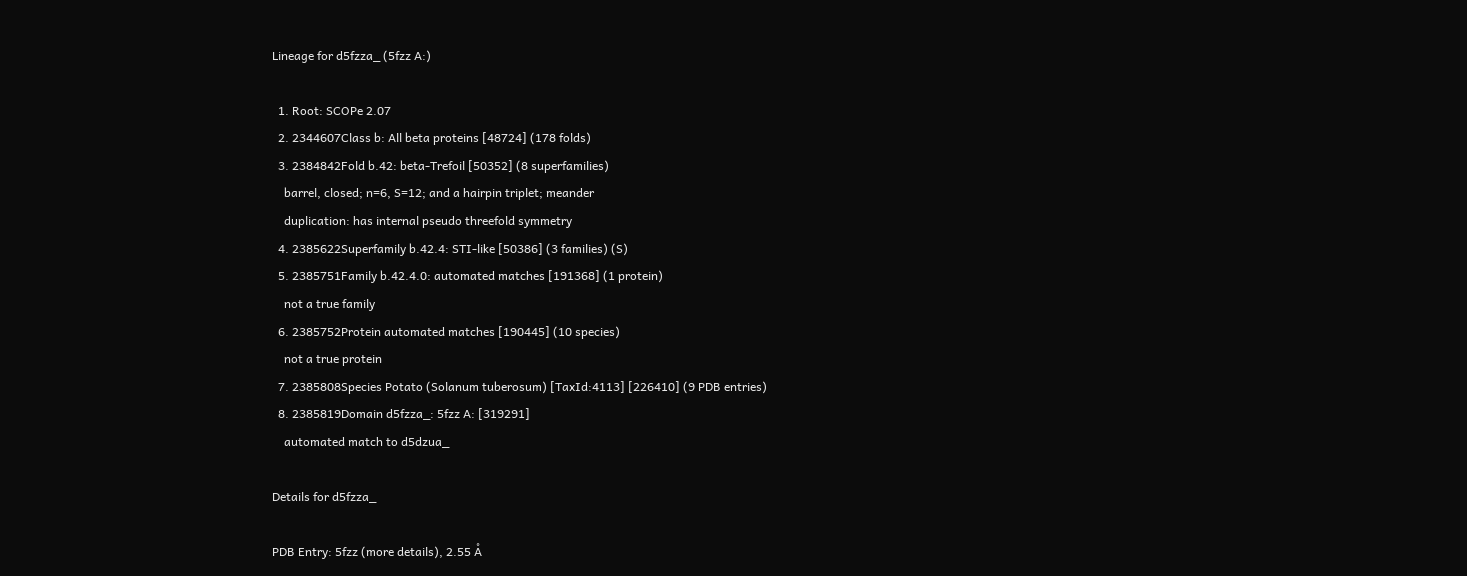Lineage for d5fzza_ (5fzz A:)

  1. Root: SCOPe 2.07
  2. 2344607Class b: All beta proteins [48724] (178 folds)
  3. 2384842Fold b.42: beta-Trefoil [50352] (8 superfamilies)
    barrel, closed; n=6, S=12; and a hairpin triplet; meander
    duplication: has internal pseudo threefold symmetry
  4. 2385622Superfamily b.42.4: STI-like [50386] (3 families) (S)
  5. 2385751Family b.42.4.0: automated matches [191368] (1 protein)
    not a true family
  6. 2385752Protein automated matches [190445] (10 species)
    not a true protein
  7. 2385808Species Potato (Solanum tuberosum) [TaxId:4113] [226410] (9 PDB entries)
  8. 2385819Domain d5fzza_: 5fzz A: [319291]
    automated match to d5dzua_

Details for d5fzza_

PDB Entry: 5fzz (more details), 2.55 Å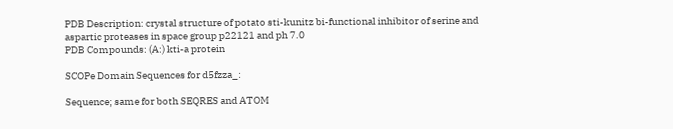PDB Description: crystal structure of potato sti-kunitz bi-functional inhibitor of serine and aspartic proteases in space group p22121 and ph 7.0
PDB Compounds: (A:) kti-a protein

SCOPe Domain Sequences for d5fzza_:

Sequence; same for both SEQRES and ATOM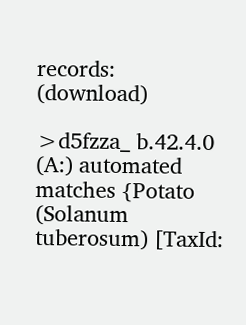records: (download)

>d5fzza_ b.42.4.0 (A:) automated matches {Potato (Solanum tuberosum) [TaxId: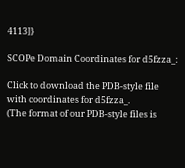4113]}

SCOPe Domain Coordinates for d5fzza_:

Click to download the PDB-style file with coordinates for d5fzza_.
(The format of our PDB-style files is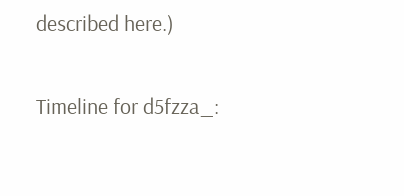described here.)

Timeline for d5fzza_: